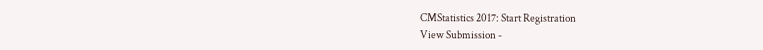CMStatistics 2017: Start Registration
View Submission -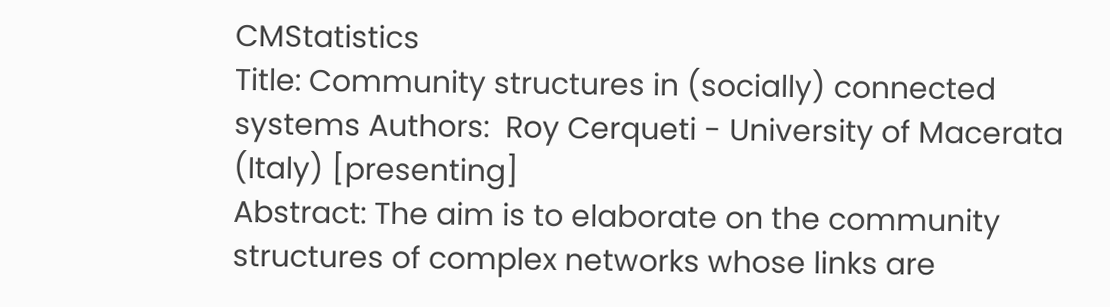CMStatistics
Title: Community structures in (socially) connected systems Authors:  Roy Cerqueti - University of Macerata (Italy) [presenting]
Abstract: The aim is to elaborate on the community structures of complex networks whose links are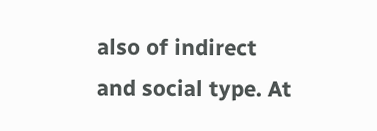also of indirect and social type. At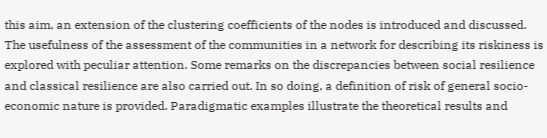this aim, an extension of the clustering coefficients of the nodes is introduced and discussed. The usefulness of the assessment of the communities in a network for describing its riskiness is explored with peculiar attention. Some remarks on the discrepancies between social resilience and classical resilience are also carried out. In so doing, a definition of risk of general socio-economic nature is provided. Paradigmatic examples illustrate the theoretical results and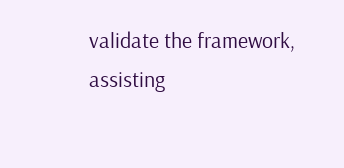validate the framework, assisting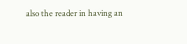also the reader in having an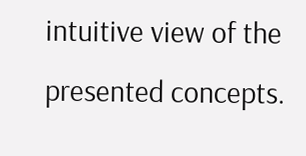intuitive view of the presented concepts.